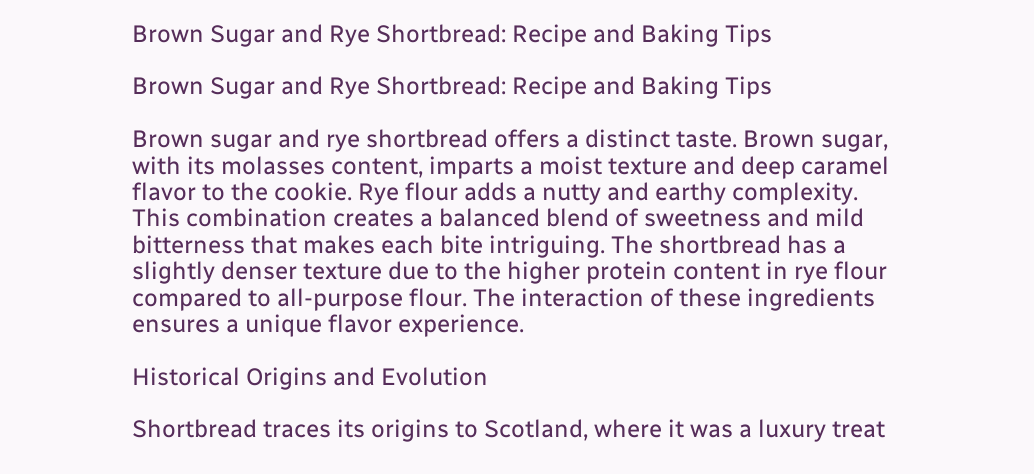Brown Sugar and Rye Shortbread: Recipe and Baking Tips

Brown Sugar and Rye Shortbread: Recipe and Baking Tips

Brown sugar and rye shortbread offers a distinct taste. Brown sugar, with its molasses content, imparts a moist texture and deep caramel flavor to the cookie. Rye flour adds a nutty and earthy complexity. This combination creates a balanced blend of sweetness and mild bitterness that makes each bite intriguing. The shortbread has a slightly denser texture due to the higher protein content in rye flour compared to all-purpose flour. The interaction of these ingredients ensures a unique flavor experience.

Historical Origins and Evolution

Shortbread traces its origins to Scotland, where it was a luxury treat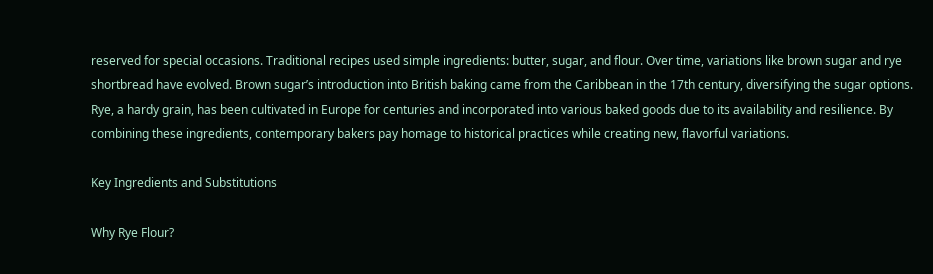reserved for special occasions. Traditional recipes used simple ingredients: butter, sugar, and flour. Over time, variations like brown sugar and rye shortbread have evolved. Brown sugar’s introduction into British baking came from the Caribbean in the 17th century, diversifying the sugar options. Rye, a hardy grain, has been cultivated in Europe for centuries and incorporated into various baked goods due to its availability and resilience. By combining these ingredients, contemporary bakers pay homage to historical practices while creating new, flavorful variations.

Key Ingredients and Substitutions

Why Rye Flour?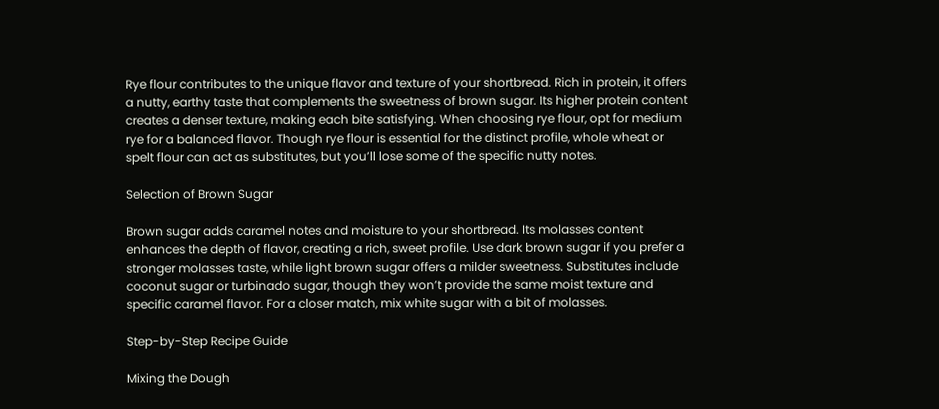Rye flour contributes to the unique flavor and texture of your shortbread. Rich in protein, it offers a nutty, earthy taste that complements the sweetness of brown sugar. Its higher protein content creates a denser texture, making each bite satisfying. When choosing rye flour, opt for medium rye for a balanced flavor. Though rye flour is essential for the distinct profile, whole wheat or spelt flour can act as substitutes, but you’ll lose some of the specific nutty notes.

Selection of Brown Sugar

Brown sugar adds caramel notes and moisture to your shortbread. Its molasses content enhances the depth of flavor, creating a rich, sweet profile. Use dark brown sugar if you prefer a stronger molasses taste, while light brown sugar offers a milder sweetness. Substitutes include coconut sugar or turbinado sugar, though they won’t provide the same moist texture and specific caramel flavor. For a closer match, mix white sugar with a bit of molasses.

Step-by-Step Recipe Guide

Mixing the Dough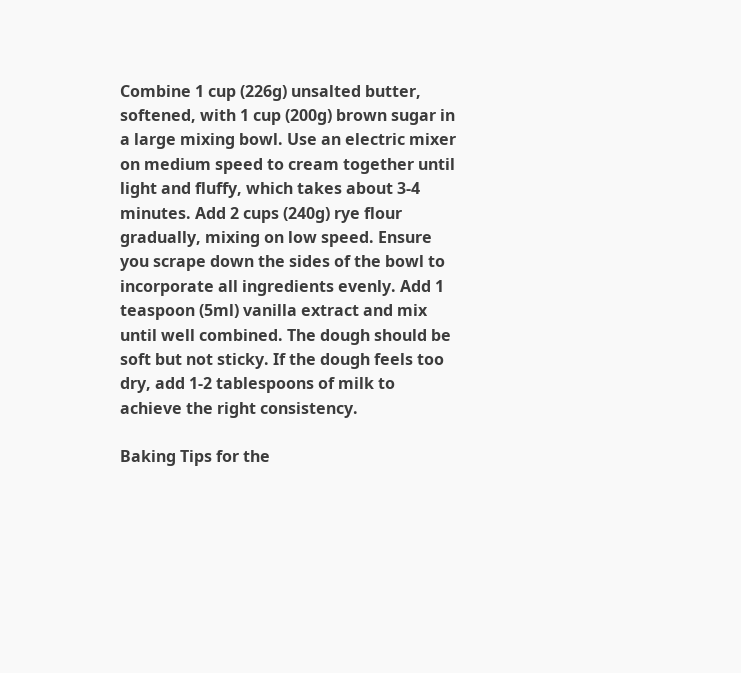Combine 1 cup (226g) unsalted butter, softened, with 1 cup (200g) brown sugar in a large mixing bowl. Use an electric mixer on medium speed to cream together until light and fluffy, which takes about 3-4 minutes. Add 2 cups (240g) rye flour gradually, mixing on low speed. Ensure you scrape down the sides of the bowl to incorporate all ingredients evenly. Add 1 teaspoon (5ml) vanilla extract and mix until well combined. The dough should be soft but not sticky. If the dough feels too dry, add 1-2 tablespoons of milk to achieve the right consistency.

Baking Tips for the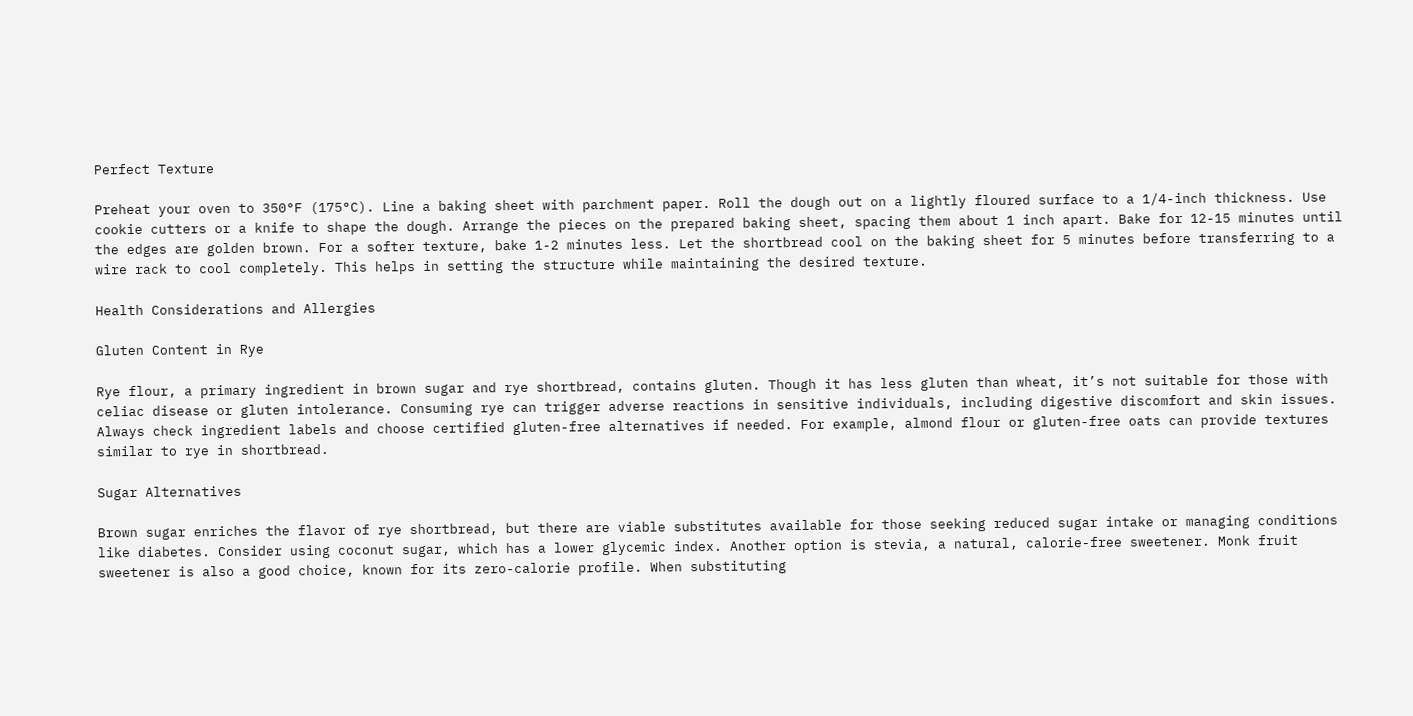Perfect Texture

Preheat your oven to 350°F (175°C). Line a baking sheet with parchment paper. Roll the dough out on a lightly floured surface to a 1/4-inch thickness. Use cookie cutters or a knife to shape the dough. Arrange the pieces on the prepared baking sheet, spacing them about 1 inch apart. Bake for 12-15 minutes until the edges are golden brown. For a softer texture, bake 1-2 minutes less. Let the shortbread cool on the baking sheet for 5 minutes before transferring to a wire rack to cool completely. This helps in setting the structure while maintaining the desired texture.

Health Considerations and Allergies

Gluten Content in Rye

Rye flour, a primary ingredient in brown sugar and rye shortbread, contains gluten. Though it has less gluten than wheat, it’s not suitable for those with celiac disease or gluten intolerance. Consuming rye can trigger adverse reactions in sensitive individuals, including digestive discomfort and skin issues. Always check ingredient labels and choose certified gluten-free alternatives if needed. For example, almond flour or gluten-free oats can provide textures similar to rye in shortbread.

Sugar Alternatives

Brown sugar enriches the flavor of rye shortbread, but there are viable substitutes available for those seeking reduced sugar intake or managing conditions like diabetes. Consider using coconut sugar, which has a lower glycemic index. Another option is stevia, a natural, calorie-free sweetener. Monk fruit sweetener is also a good choice, known for its zero-calorie profile. When substituting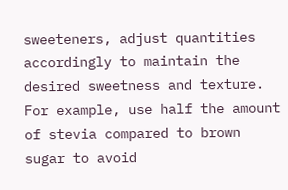sweeteners, adjust quantities accordingly to maintain the desired sweetness and texture. For example, use half the amount of stevia compared to brown sugar to avoid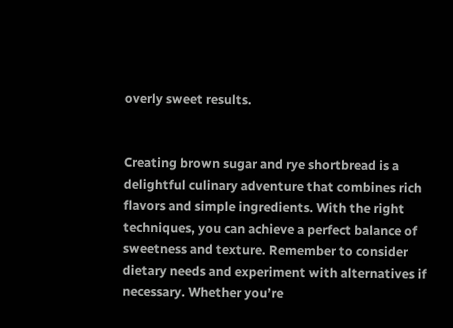overly sweet results.


Creating brown sugar and rye shortbread is a delightful culinary adventure that combines rich flavors and simple ingredients. With the right techniques, you can achieve a perfect balance of sweetness and texture. Remember to consider dietary needs and experiment with alternatives if necessary. Whether you’re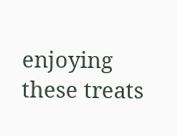enjoying these treats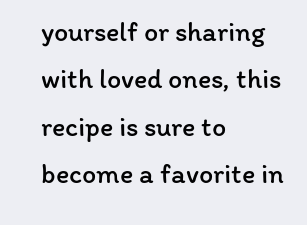yourself or sharing with loved ones, this recipe is sure to become a favorite in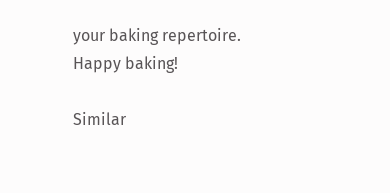your baking repertoire. Happy baking!

Similar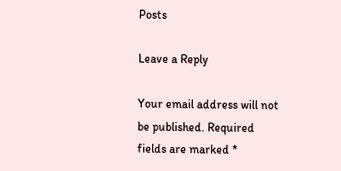Posts

Leave a Reply

Your email address will not be published. Required fields are marked *